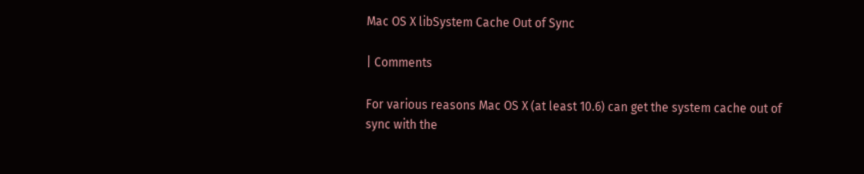Mac OS X libSystem Cache Out of Sync

| Comments

For various reasons Mac OS X (at least 10.6) can get the system cache out of sync with the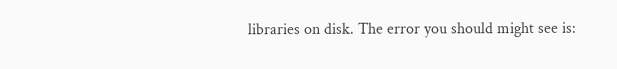libraries on disk. The error you should might see is: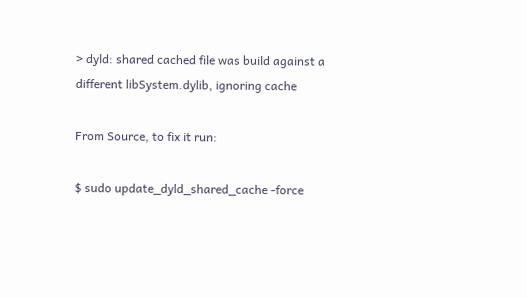> dyld: shared cached file was build against a different libSystem.dylib, ignoring cache

From Source, to fix it run:

$ sudo update_dyld_shared_cache -force